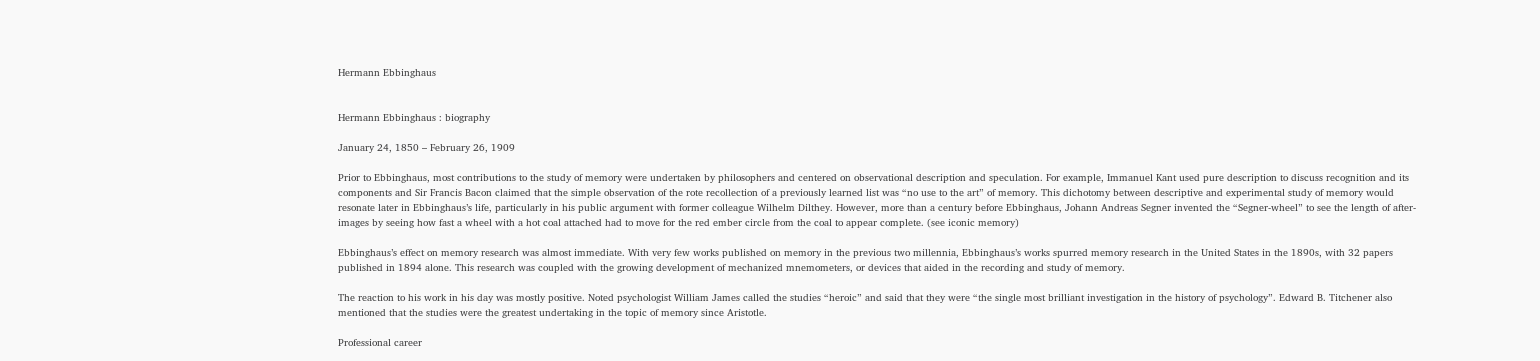Hermann Ebbinghaus


Hermann Ebbinghaus : biography

January 24, 1850 – February 26, 1909

Prior to Ebbinghaus, most contributions to the study of memory were undertaken by philosophers and centered on observational description and speculation. For example, Immanuel Kant used pure description to discuss recognition and its components and Sir Francis Bacon claimed that the simple observation of the rote recollection of a previously learned list was “no use to the art” of memory. This dichotomy between descriptive and experimental study of memory would resonate later in Ebbinghaus’s life, particularly in his public argument with former colleague Wilhelm Dilthey. However, more than a century before Ebbinghaus, Johann Andreas Segner invented the “Segner-wheel” to see the length of after-images by seeing how fast a wheel with a hot coal attached had to move for the red ember circle from the coal to appear complete. (see iconic memory)

Ebbinghaus’s effect on memory research was almost immediate. With very few works published on memory in the previous two millennia, Ebbinghaus’s works spurred memory research in the United States in the 1890s, with 32 papers published in 1894 alone. This research was coupled with the growing development of mechanized mnemometers, or devices that aided in the recording and study of memory.

The reaction to his work in his day was mostly positive. Noted psychologist William James called the studies “heroic” and said that they were “the single most brilliant investigation in the history of psychology”. Edward B. Titchener also mentioned that the studies were the greatest undertaking in the topic of memory since Aristotle.

Professional career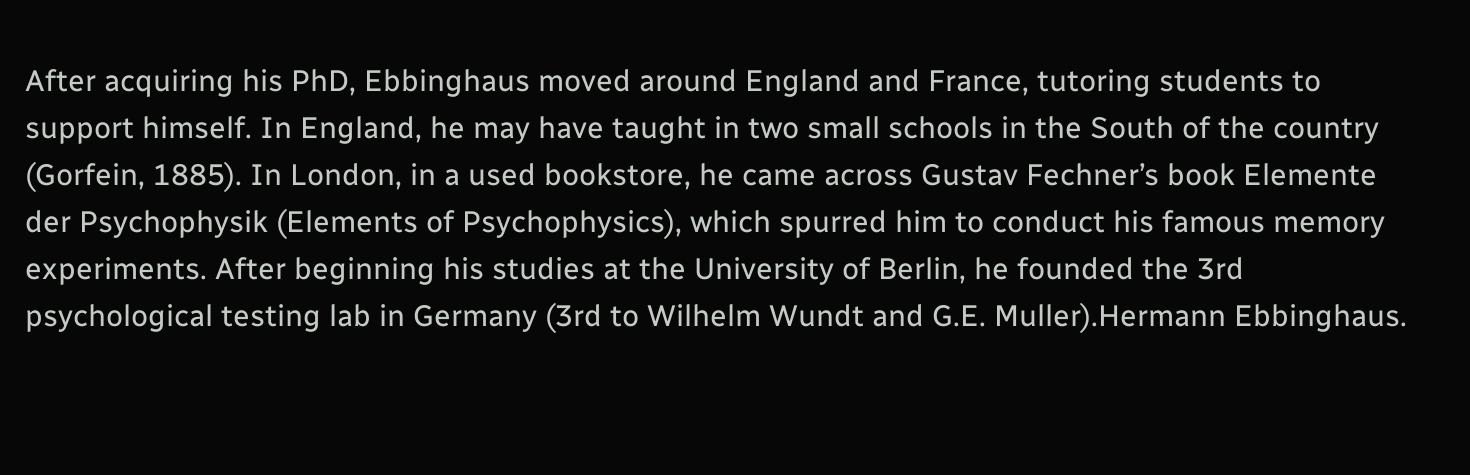After acquiring his PhD, Ebbinghaus moved around England and France, tutoring students to support himself. In England, he may have taught in two small schools in the South of the country (Gorfein, 1885). In London, in a used bookstore, he came across Gustav Fechner’s book Elemente der Psychophysik (Elements of Psychophysics), which spurred him to conduct his famous memory experiments. After beginning his studies at the University of Berlin, he founded the 3rd psychological testing lab in Germany (3rd to Wilhelm Wundt and G.E. Muller).Hermann Ebbinghaus.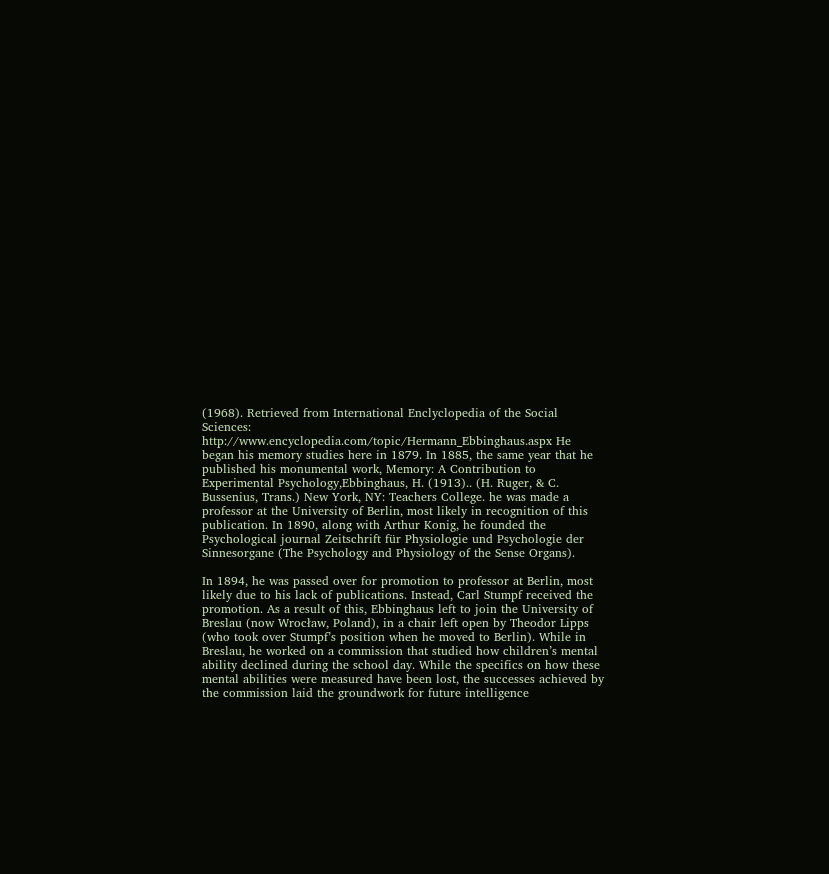(1968). Retrieved from International Enclyclopedia of the Social Sciences: http://www.encyclopedia.com/topic/Hermann_Ebbinghaus.aspx He began his memory studies here in 1879. In 1885, the same year that he published his monumental work, Memory: A Contribution to Experimental Psychology,Ebbinghaus, H. (1913).. (H. Ruger, & C. Bussenius, Trans.) New York, NY: Teachers College. he was made a professor at the University of Berlin, most likely in recognition of this publication. In 1890, along with Arthur Konig, he founded the Psychological journal Zeitschrift für Physiologie und Psychologie der Sinnesorgane (The Psychology and Physiology of the Sense Organs).

In 1894, he was passed over for promotion to professor at Berlin, most likely due to his lack of publications. Instead, Carl Stumpf received the promotion. As a result of this, Ebbinghaus left to join the University of Breslau (now Wrocław, Poland), in a chair left open by Theodor Lipps (who took over Stumpf’s position when he moved to Berlin). While in Breslau, he worked on a commission that studied how children’s mental ability declined during the school day. While the specifics on how these mental abilities were measured have been lost, the successes achieved by the commission laid the groundwork for future intelligence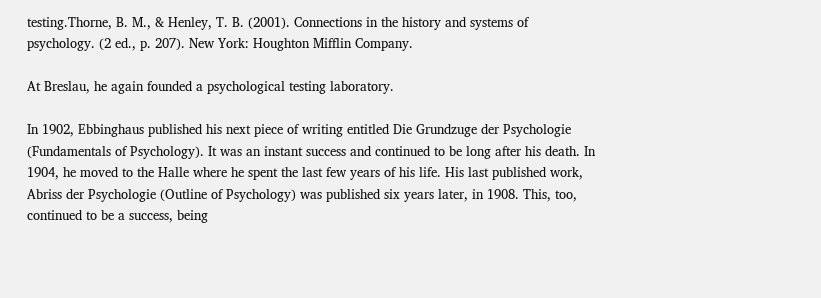testing.Thorne, B. M., & Henley, T. B. (2001). Connections in the history and systems of psychology. (2 ed., p. 207). New York: Houghton Mifflin Company.

At Breslau, he again founded a psychological testing laboratory.

In 1902, Ebbinghaus published his next piece of writing entitled Die Grundzuge der Psychologie (Fundamentals of Psychology). It was an instant success and continued to be long after his death. In 1904, he moved to the Halle where he spent the last few years of his life. His last published work, Abriss der Psychologie (Outline of Psychology) was published six years later, in 1908. This, too, continued to be a success, being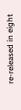re-released in eight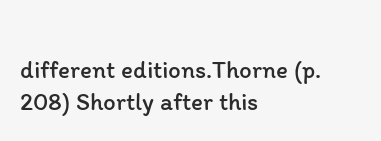different editions.Thorne (p. 208) Shortly after this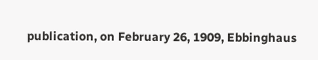publication, on February 26, 1909, Ebbinghaus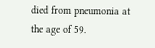died from pneumonia at the age of 59.